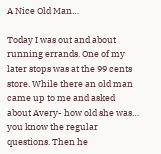A Nice Old Man…

Today I was out and about running errands. One of my later stops was at the 99 cents store. While there an old man came up to me and asked about Avery- how old she was… you know the regular questions. Then he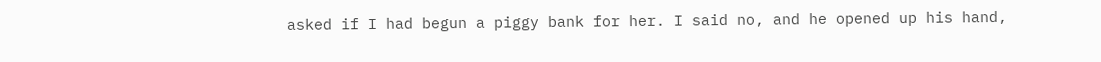asked if I had begun a piggy bank for her. I said no, and he opened up his hand,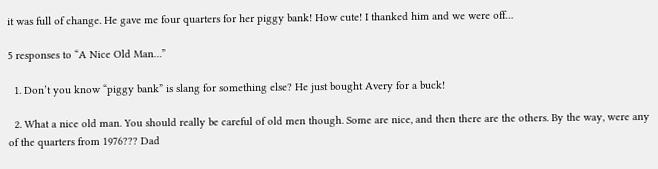it was full of change. He gave me four quarters for her piggy bank! How cute! I thanked him and we were off…

5 responses to “A Nice Old Man…”

  1. Don’t you know “piggy bank” is slang for something else? He just bought Avery for a buck!

  2. What a nice old man. You should really be careful of old men though. Some are nice, and then there are the others. By the way, were any of the quarters from 1976??? Dad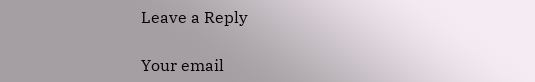Leave a Reply

Your email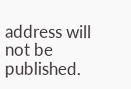address will not be published.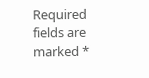Required fields are marked *